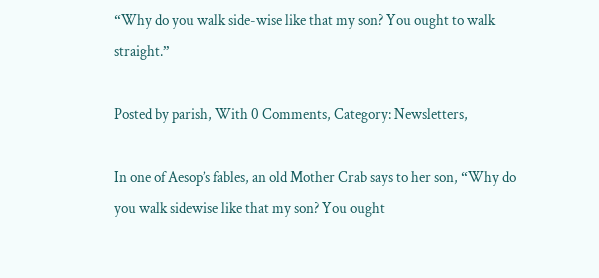“Why do you walk side-wise like that my son? You ought to walk straight.”

Posted by parish, With 0 Comments, Category: Newsletters,

In one of Aesop’s fables, an old Mother Crab says to her son, “Why do you walk sidewise like that my son? You ought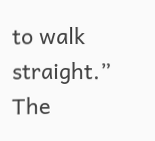to walk straight.”  The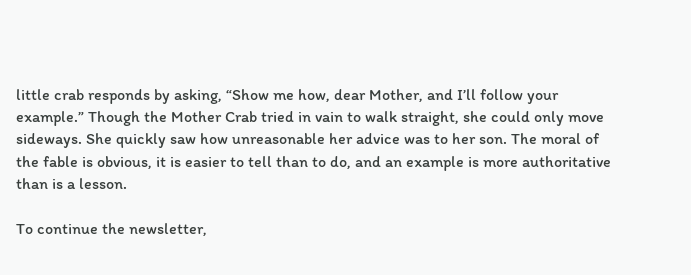little crab responds by asking, “Show me how, dear Mother, and I’ll follow your example.” Though the Mother Crab tried in vain to walk straight, she could only move sideways. She quickly saw how unreasonable her advice was to her son. The moral of the fable is obvious, it is easier to tell than to do, and an example is more authoritative than is a lesson.

To continue the newsletter,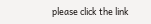please click the link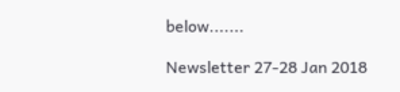below.......

Newsletter 27-28 Jan 2018